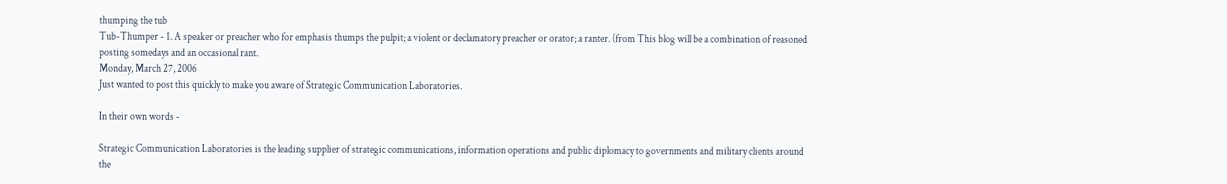thumping the tub
Tub-Thumper - 1. A speaker or preacher who for emphasis thumps the pulpit; a violent or declamatory preacher or orator; a ranter. (from This blog will be a combination of reasoned posting somedays and an occasional rant.
Monday, March 27, 2006
Just wanted to post this quickly to make you aware of Strategic Communication Laboratories.

In their own words -

Strategic Communication Laboratories is the leading supplier of strategic communications, information operations and public diplomacy to governments and military clients around the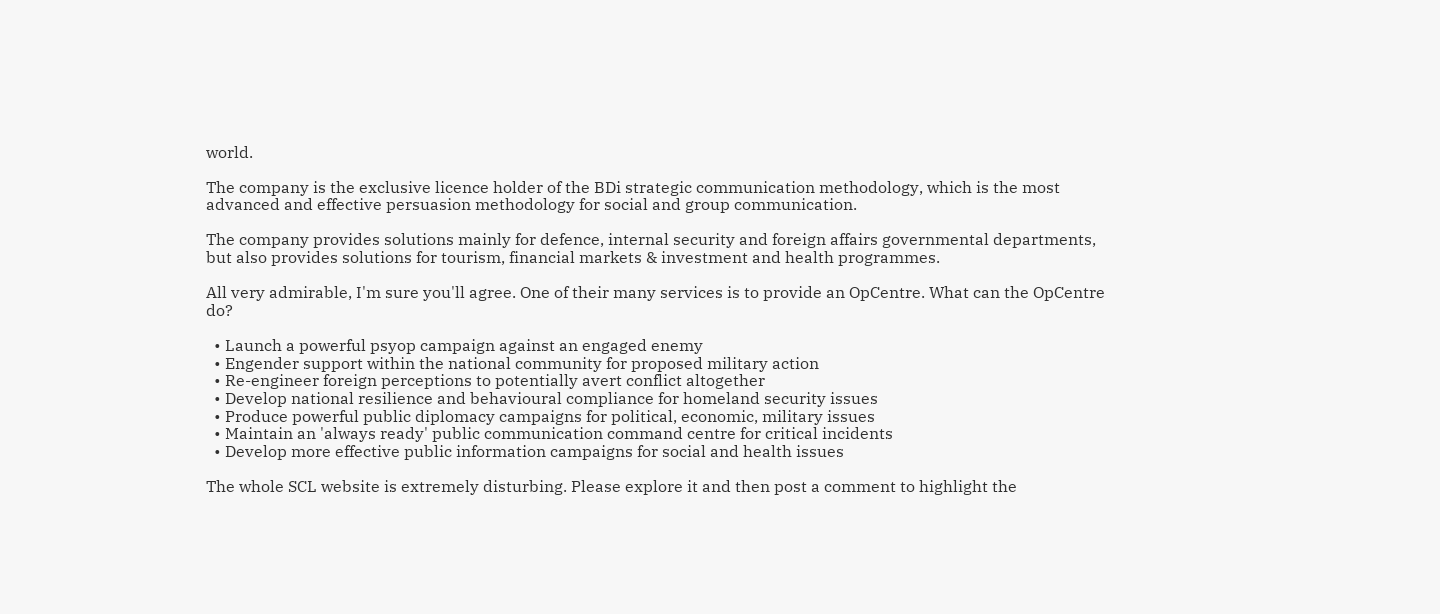world.

The company is the exclusive licence holder of the BDi strategic communication methodology, which is the most advanced and effective persuasion methodology for social and group communication.

The company provides solutions mainly for defence, internal security and foreign affairs governmental departments, but also provides solutions for tourism, financial markets & investment and health programmes.

All very admirable, I'm sure you'll agree. One of their many services is to provide an OpCentre. What can the OpCentre do?

  • Launch a powerful psyop campaign against an engaged enemy
  • Engender support within the national community for proposed military action
  • Re-engineer foreign perceptions to potentially avert conflict altogether
  • Develop national resilience and behavioural compliance for homeland security issues
  • Produce powerful public diplomacy campaigns for political, economic, military issues
  • Maintain an 'always ready' public communication command centre for critical incidents
  • Develop more effective public information campaigns for social and health issues

The whole SCL website is extremely disturbing. Please explore it and then post a comment to highlight the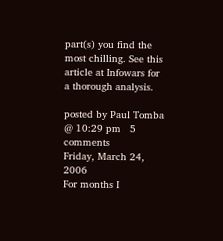part(s) you find the most chilling. See this article at Infowars for a thorough analysis.

posted by Paul Tomba @ 10:29 pm   5 comments
Friday, March 24, 2006
For months I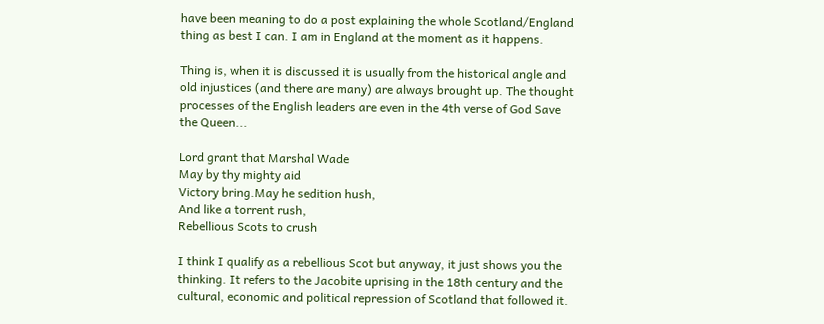have been meaning to do a post explaining the whole Scotland/England thing as best I can. I am in England at the moment as it happens.

Thing is, when it is discussed it is usually from the historical angle and old injustices (and there are many) are always brought up. The thought processes of the English leaders are even in the 4th verse of God Save the Queen...

Lord grant that Marshal Wade
May by thy mighty aid
Victory bring.May he sedition hush,
And like a torrent rush,
Rebellious Scots to crush

I think I qualify as a rebellious Scot but anyway, it just shows you the thinking. It refers to the Jacobite uprising in the 18th century and the cultural, economic and political repression of Scotland that followed it.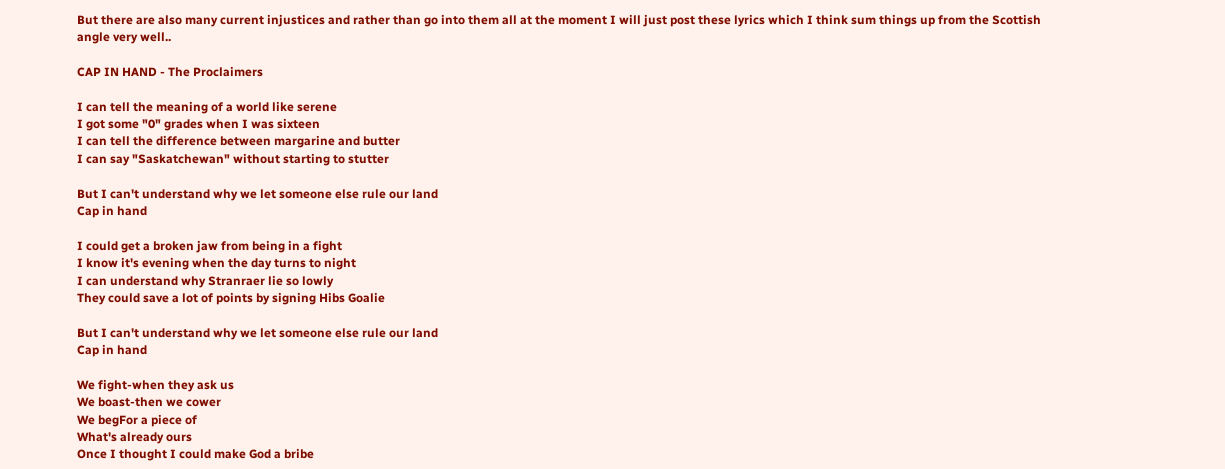But there are also many current injustices and rather than go into them all at the moment I will just post these lyrics which I think sum things up from the Scottish angle very well..

CAP IN HAND - The Proclaimers

I can tell the meaning of a world like serene
I got some "0" grades when I was sixteen
I can tell the difference between margarine and butter
I can say "Saskatchewan" without starting to stutter

But I can't understand why we let someone else rule our land
Cap in hand

I could get a broken jaw from being in a fight
I know it's evening when the day turns to night
I can understand why Stranraer lie so lowly
They could save a lot of points by signing Hibs Goalie

But I can't understand why we let someone else rule our land
Cap in hand

We fight-when they ask us
We boast-then we cower
We begFor a piece of
What's already ours
Once I thought I could make God a bribe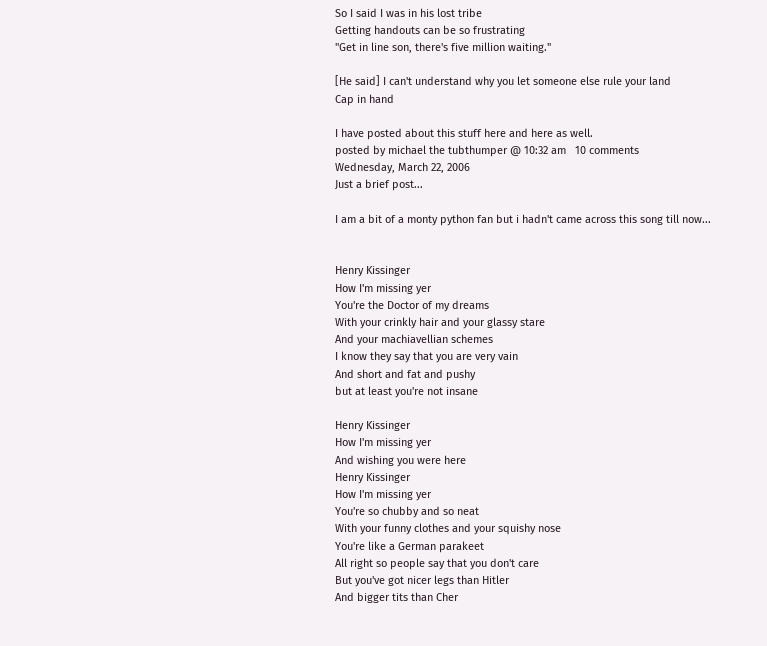So I said I was in his lost tribe
Getting handouts can be so frustrating
"Get in line son, there's five million waiting."

[He said] I can't understand why you let someone else rule your land
Cap in hand

I have posted about this stuff here and here as well.
posted by michael the tubthumper @ 10:32 am   10 comments
Wednesday, March 22, 2006
Just a brief post...

I am a bit of a monty python fan but i hadn't came across this song till now...


Henry Kissinger
How I'm missing yer
You're the Doctor of my dreams
With your crinkly hair and your glassy stare
And your machiavellian schemes
I know they say that you are very vain
And short and fat and pushy
but at least you're not insane

Henry Kissinger
How I'm missing yer
And wishing you were here
Henry Kissinger
How I'm missing yer
You're so chubby and so neat
With your funny clothes and your squishy nose
You're like a German parakeet
All right so people say that you don't care
But you've got nicer legs than Hitler
And bigger tits than Cher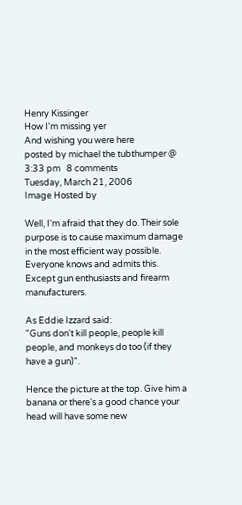Henry Kissinger
How I'm missing yer
And wishing you were here
posted by michael the tubthumper @ 3:33 pm   8 comments
Tuesday, March 21, 2006
Image Hosted by

Well, I'm afraid that they do. Their sole purpose is to cause maximum damage in the most efficient way possible. Everyone knows and admits this. Except gun enthusiasts and firearm manufacturers.

As Eddie Izzard said:
"Guns don't kill people, people kill people, and monkeys do too (if they have a gun)".

Hence the picture at the top. Give him a banana or there's a good chance your head will have some new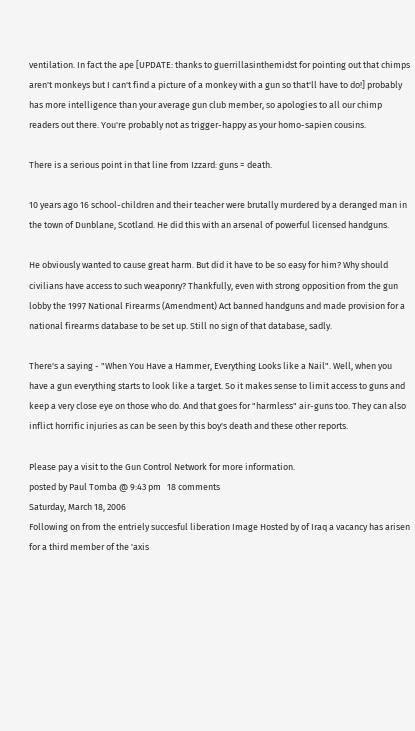ventilation. In fact the ape [UPDATE: thanks to guerrillasinthemidst for pointing out that chimps aren't monkeys but I can't find a picture of a monkey with a gun so that'll have to do!] probably has more intelligence than your average gun club member, so apologies to all our chimp readers out there. You're probably not as trigger-happy as your homo-sapien cousins.

There is a serious point in that line from Izzard: guns = death.

10 years ago 16 school-children and their teacher were brutally murdered by a deranged man in the town of Dunblane, Scotland. He did this with an arsenal of powerful licensed handguns.

He obviously wanted to cause great harm. But did it have to be so easy for him? Why should civilians have access to such weaponry? Thankfully, even with strong opposition from the gun lobby the 1997 National Firearms (Amendment) Act banned handguns and made provision for a national firearms database to be set up. Still no sign of that database, sadly.

There's a saying - "When You Have a Hammer, Everything Looks like a Nail". Well, when you have a gun everything starts to look like a target. So it makes sense to limit access to guns and keep a very close eye on those who do. And that goes for "harmless" air-guns too. They can also inflict horrific injuries as can be seen by this boy's death and these other reports.

Please pay a visit to the Gun Control Network for more information.
posted by Paul Tomba @ 9:43 pm   18 comments
Saturday, March 18, 2006
Following on from the entriely succesful liberation Image Hosted by of Iraq a vacancy has arisen for a third member of the 'axis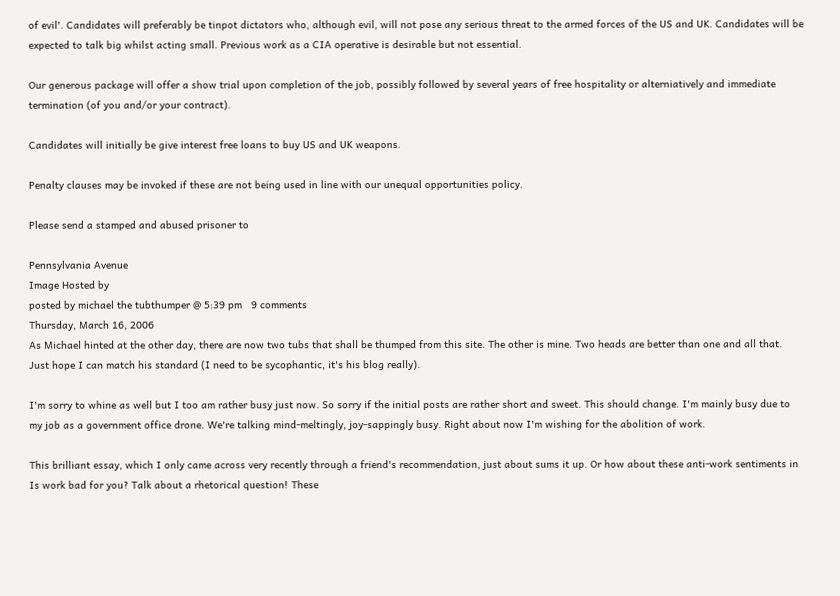of evil'. Candidates will preferably be tinpot dictators who, although evil, will not pose any serious threat to the armed forces of the US and UK. Candidates will be expected to talk big whilst acting small. Previous work as a CIA operative is desirable but not essential.

Our generous package will offer a show trial upon completion of the job, possibly followed by several years of free hospitality or alterniatively and immediate termination (of you and/or your contract).

Candidates will initially be give interest free loans to buy US and UK weapons.

Penalty clauses may be invoked if these are not being used in line with our unequal opportunities policy.

Please send a stamped and abused prisoner to

Pennsylvania Avenue
Image Hosted by
posted by michael the tubthumper @ 5:39 pm   9 comments
Thursday, March 16, 2006
As Michael hinted at the other day, there are now two tubs that shall be thumped from this site. The other is mine. Two heads are better than one and all that. Just hope I can match his standard (I need to be sycophantic, it's his blog really).

I'm sorry to whine as well but I too am rather busy just now. So sorry if the initial posts are rather short and sweet. This should change. I'm mainly busy due to my job as a government office drone. We're talking mind-meltingly, joy-sappingly busy. Right about now I'm wishing for the abolition of work.

This brilliant essay, which I only came across very recently through a friend's recommendation, just about sums it up. Or how about these anti-work sentiments in Is work bad for you? Talk about a rhetorical question! These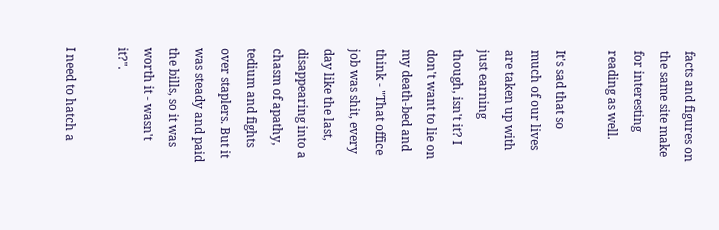facts and figures on the same site make for interesting reading as well.

It's sad that so much of our lives are taken up with just earning though, isn't it? I don't want to lie on my death-bed and think - "That office job was shit, every day like the last, disappearing into a chasm of apathy, tedium and fights over staplers. But it was steady and paid the bills, so it was worth it - wasn't it?".

I need to hatch a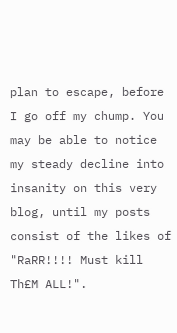plan to escape, before I go off my chump. You may be able to notice my steady decline into insanity on this very blog, until my posts consist of the likes of "RaRR!!!! Must kill Th£M ALL!".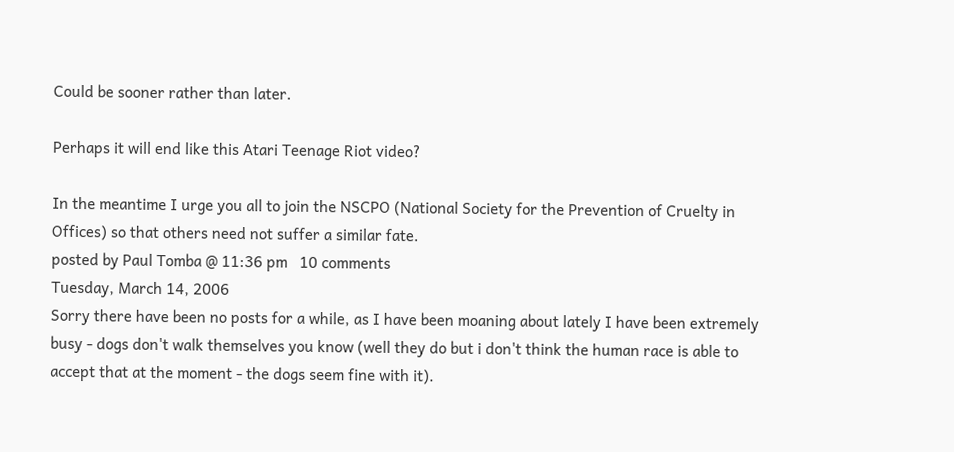Could be sooner rather than later.

Perhaps it will end like this Atari Teenage Riot video?

In the meantime I urge you all to join the NSCPO (National Society for the Prevention of Cruelty in Offices) so that others need not suffer a similar fate.
posted by Paul Tomba @ 11:36 pm   10 comments
Tuesday, March 14, 2006
Sorry there have been no posts for a while, as I have been moaning about lately I have been extremely busy - dogs don't walk themselves you know (well they do but i don't think the human race is able to accept that at the moment - the dogs seem fine with it).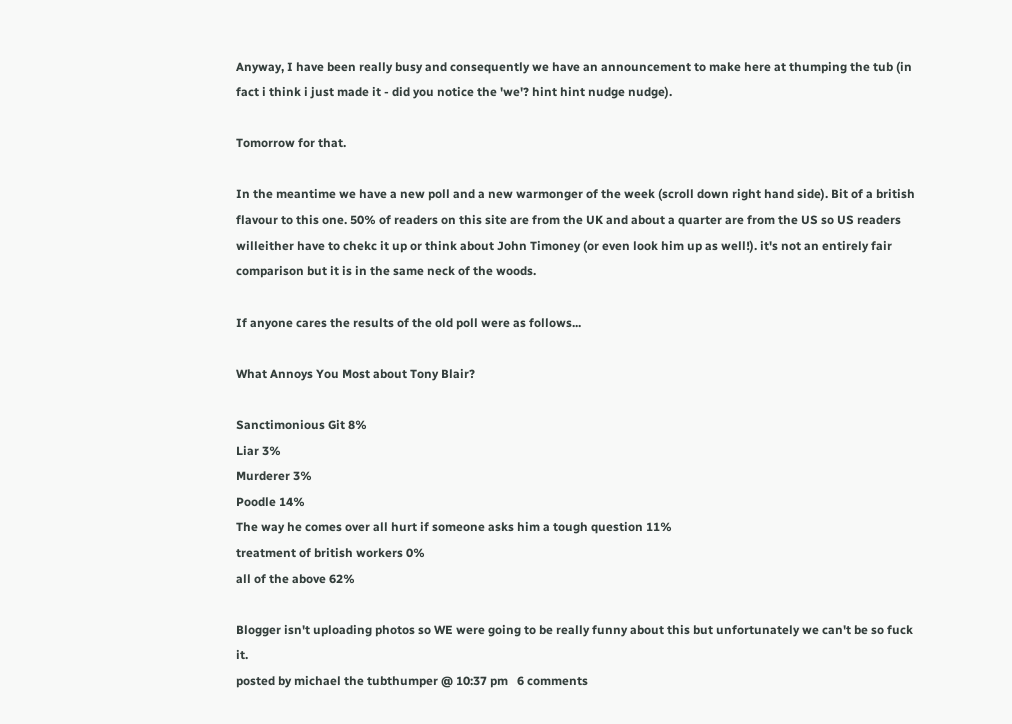Anyway, I have been really busy and consequently we have an announcement to make here at thumping the tub (in fact i think i just made it - did you notice the 'we'? hint hint nudge nudge).

Tomorrow for that.

In the meantime we have a new poll and a new warmonger of the week (scroll down right hand side). Bit of a british flavour to this one. 50% of readers on this site are from the UK and about a quarter are from the US so US readers willeither have to chekc it up or think about John Timoney (or even look him up as well!). it's not an entirely fair comparison but it is in the same neck of the woods.

If anyone cares the results of the old poll were as follows...

What Annoys You Most about Tony Blair?

Sanctimonious Git 8%
Liar 3%
Murderer 3%
Poodle 14%
The way he comes over all hurt if someone asks him a tough question 11%
treatment of british workers 0%
all of the above 62%

Blogger isn't uploading photos so WE were going to be really funny about this but unfortunately we can't be so fuck it.
posted by michael the tubthumper @ 10:37 pm   6 comments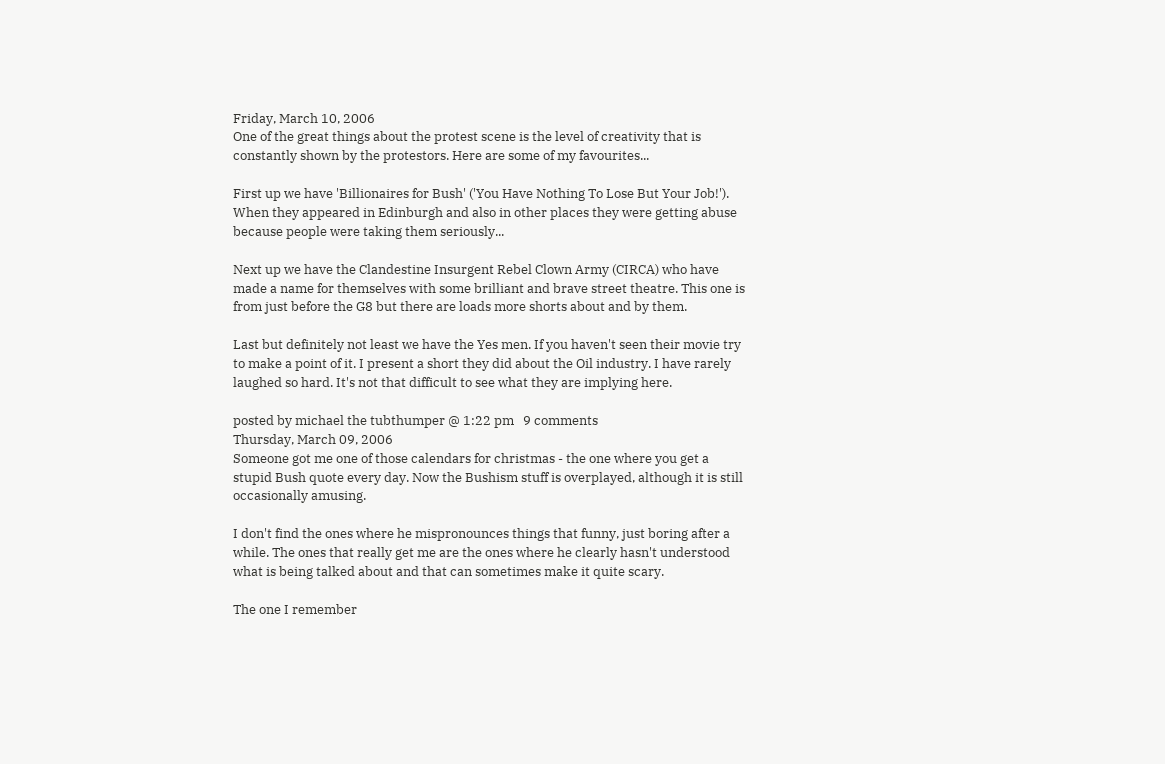Friday, March 10, 2006
One of the great things about the protest scene is the level of creativity that is constantly shown by the protestors. Here are some of my favourites...

First up we have 'Billionaires for Bush' ('You Have Nothing To Lose But Your Job!'). When they appeared in Edinburgh and also in other places they were getting abuse because people were taking them seriously...

Next up we have the Clandestine Insurgent Rebel Clown Army (CIRCA) who have made a name for themselves with some brilliant and brave street theatre. This one is from just before the G8 but there are loads more shorts about and by them.

Last but definitely not least we have the Yes men. If you haven't seen their movie try to make a point of it. I present a short they did about the Oil industry. I have rarely laughed so hard. It's not that difficult to see what they are implying here.

posted by michael the tubthumper @ 1:22 pm   9 comments
Thursday, March 09, 2006
Someone got me one of those calendars for christmas - the one where you get a stupid Bush quote every day. Now the Bushism stuff is overplayed, although it is still occasionally amusing.

I don't find the ones where he mispronounces things that funny, just boring after a while. The ones that really get me are the ones where he clearly hasn't understood what is being talked about and that can sometimes make it quite scary.

The one I remember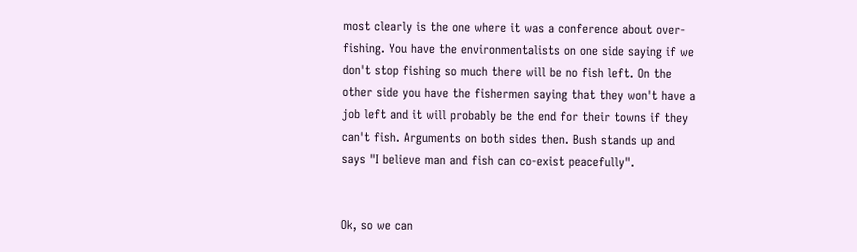most clearly is the one where it was a conference about over-fishing. You have the environmentalists on one side saying if we don't stop fishing so much there will be no fish left. On the other side you have the fishermen saying that they won't have a job left and it will probably be the end for their towns if they can't fish. Arguments on both sides then. Bush stands up and says "I believe man and fish can co-exist peacefully".


Ok, so we can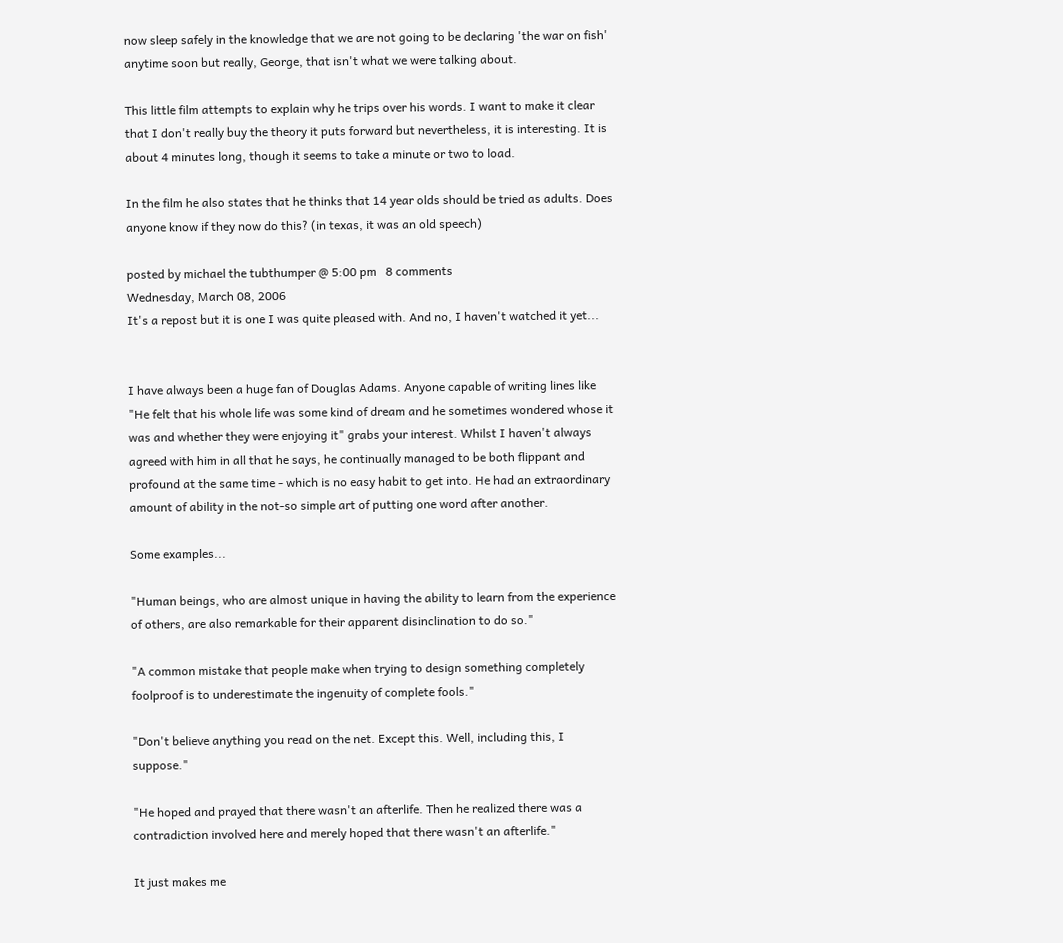now sleep safely in the knowledge that we are not going to be declaring 'the war on fish' anytime soon but really, George, that isn't what we were talking about.

This little film attempts to explain why he trips over his words. I want to make it clear that I don't really buy the theory it puts forward but nevertheless, it is interesting. It is about 4 minutes long, though it seems to take a minute or two to load.

In the film he also states that he thinks that 14 year olds should be tried as adults. Does anyone know if they now do this? (in texas, it was an old speech)

posted by michael the tubthumper @ 5:00 pm   8 comments
Wednesday, March 08, 2006
It's a repost but it is one I was quite pleased with. And no, I haven't watched it yet...


I have always been a huge fan of Douglas Adams. Anyone capable of writing lines like "He felt that his whole life was some kind of dream and he sometimes wondered whose it was and whether they were enjoying it" grabs your interest. Whilst I haven't always agreed with him in all that he says, he continually managed to be both flippant and profound at the same time - which is no easy habit to get into. He had an extraordinary amount of ability in the not-so simple art of putting one word after another.

Some examples...

"Human beings, who are almost unique in having the ability to learn from the experience of others, are also remarkable for their apparent disinclination to do so."

"A common mistake that people make when trying to design something completely foolproof is to underestimate the ingenuity of complete fools."

"Don't believe anything you read on the net. Except this. Well, including this, I suppose."

"He hoped and prayed that there wasn't an afterlife. Then he realized there was a contradiction involved here and merely hoped that there wasn't an afterlife."

It just makes me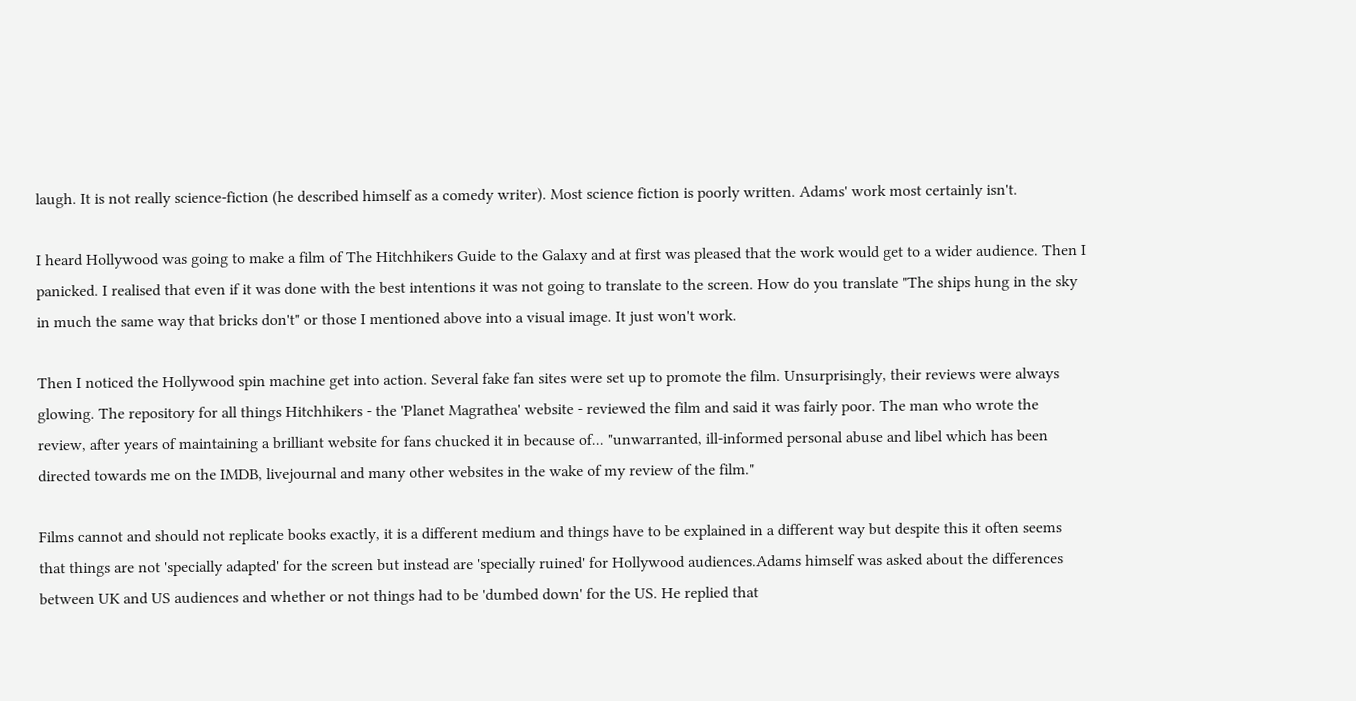laugh. It is not really science-fiction (he described himself as a comedy writer). Most science fiction is poorly written. Adams' work most certainly isn't.

I heard Hollywood was going to make a film of The Hitchhikers Guide to the Galaxy and at first was pleased that the work would get to a wider audience. Then I panicked. I realised that even if it was done with the best intentions it was not going to translate to the screen. How do you translate "The ships hung in the sky in much the same way that bricks don't" or those I mentioned above into a visual image. It just won't work.

Then I noticed the Hollywood spin machine get into action. Several fake fan sites were set up to promote the film. Unsurprisingly, their reviews were always glowing. The repository for all things Hitchhikers - the 'Planet Magrathea' website - reviewed the film and said it was fairly poor. The man who wrote the review, after years of maintaining a brilliant website for fans chucked it in because of... "unwarranted, ill-informed personal abuse and libel which has been directed towards me on the IMDB, livejournal and many other websites in the wake of my review of the film."

Films cannot and should not replicate books exactly, it is a different medium and things have to be explained in a different way but despite this it often seems that things are not 'specially adapted' for the screen but instead are 'specially ruined' for Hollywood audiences.Adams himself was asked about the differences between UK and US audiences and whether or not things had to be 'dumbed down' for the US. He replied that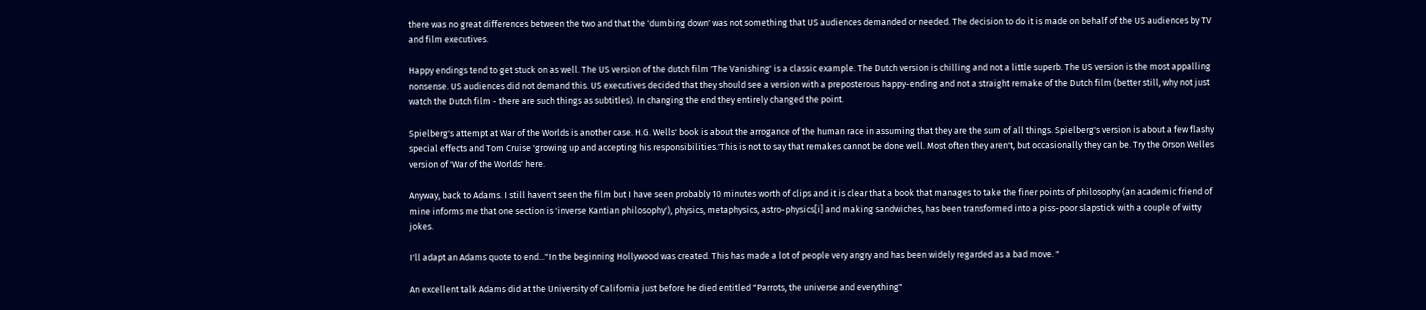there was no great differences between the two and that the 'dumbing down' was not something that US audiences demanded or needed. The decision to do it is made on behalf of the US audiences by TV and film executives.

Happy endings tend to get stuck on as well. The US version of the dutch film 'The Vanishing' is a classic example. The Dutch version is chilling and not a little superb. The US version is the most appalling nonsense. US audiences did not demand this. US executives decided that they should see a version with a preposterous happy-ending and not a straight remake of the Dutch film (better still, why not just watch the Dutch film - there are such things as subtitles). In changing the end they entirely changed the point.

Spielberg's attempt at War of the Worlds is another case. H.G. Wells' book is about the arrogance of the human race in assuming that they are the sum of all things. Spielberg's version is about a few flashy special effects and Tom Cruise 'growing up and accepting his responsibilities.'This is not to say that remakes cannot be done well. Most often they aren't, but occasionally they can be. Try the Orson Welles version of 'War of the Worlds' here.

Anyway, back to Adams. I still haven't seen the film but I have seen probably 10 minutes worth of clips and it is clear that a book that manages to take the finer points of philosophy (an academic friend of mine informs me that one section is 'inverse Kantian philosophy'), physics, metaphysics, astro-physics[i] and making sandwiches, has been transformed into a piss-poor slapstick with a couple of witty jokes.

I'll adapt an Adams quote to end..."In the beginning Hollywood was created. This has made a lot of people very angry and has been widely regarded as a bad move. "

An excellent talk Adams did at the University of California just before he died entitled "Parrots, the universe and everything"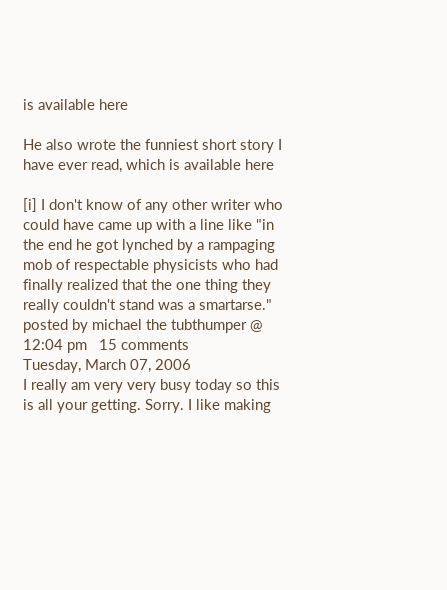is available here

He also wrote the funniest short story I have ever read, which is available here

[i] I don't know of any other writer who could have came up with a line like "in the end he got lynched by a rampaging mob of respectable physicists who had finally realized that the one thing they really couldn't stand was a smartarse."
posted by michael the tubthumper @ 12:04 pm   15 comments
Tuesday, March 07, 2006
I really am very very busy today so this is all your getting. Sorry. I like making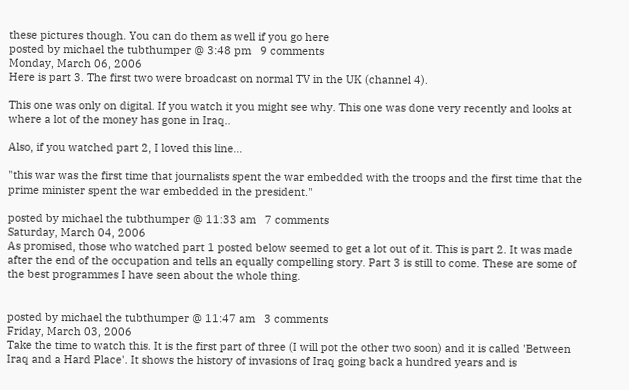these pictures though. You can do them as well if you go here
posted by michael the tubthumper @ 3:48 pm   9 comments
Monday, March 06, 2006
Here is part 3. The first two were broadcast on normal TV in the UK (channel 4).

This one was only on digital. If you watch it you might see why. This one was done very recently and looks at where a lot of the money has gone in Iraq..

Also, if you watched part 2, I loved this line...

"this war was the first time that journalists spent the war embedded with the troops and the first time that the prime minister spent the war embedded in the president."

posted by michael the tubthumper @ 11:33 am   7 comments
Saturday, March 04, 2006
As promised, those who watched part 1 posted below seemed to get a lot out of it. This is part 2. It was made after the end of the occupation and tells an equally compelling story. Part 3 is still to come. These are some of the best programmes I have seen about the whole thing.


posted by michael the tubthumper @ 11:47 am   3 comments
Friday, March 03, 2006
Take the time to watch this. It is the first part of three (I will pot the other two soon) and it is called 'Between Iraq and a Hard Place'. It shows the history of invasions of Iraq going back a hundred years and is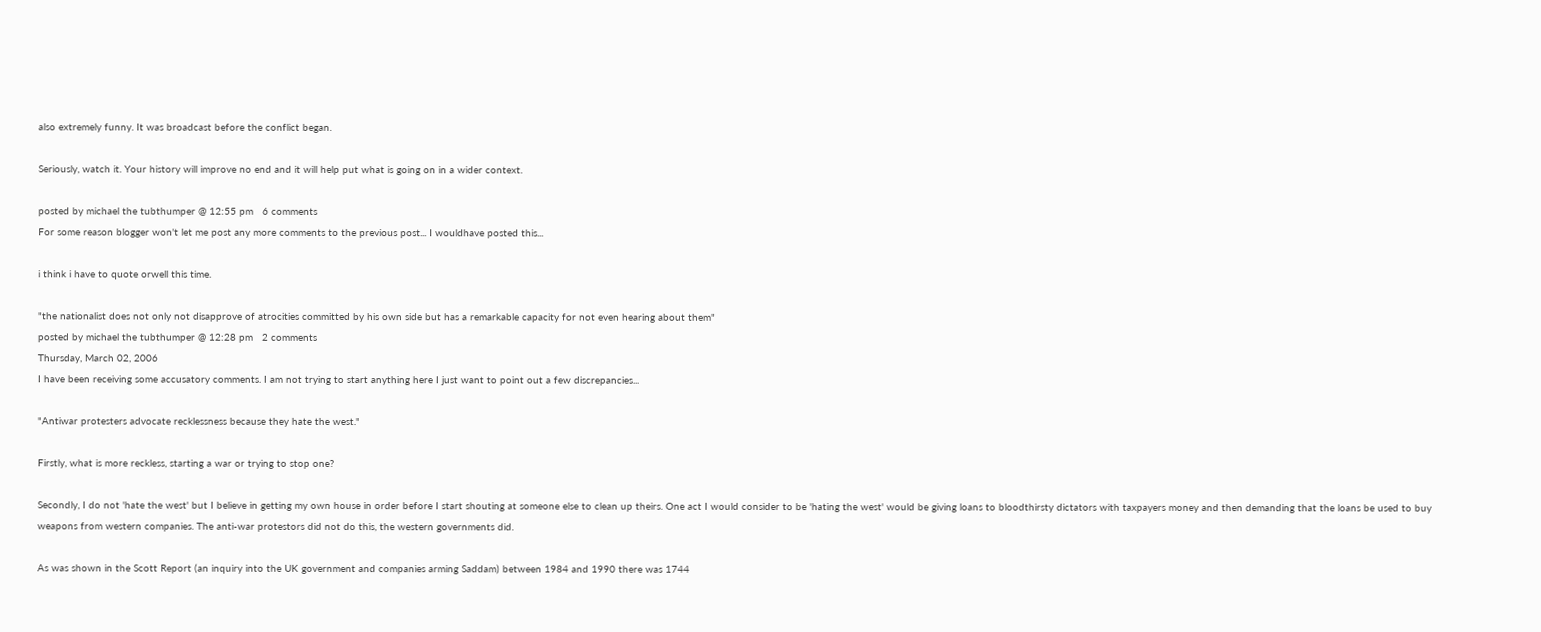also extremely funny. It was broadcast before the conflict began.

Seriously, watch it. Your history will improve no end and it will help put what is going on in a wider context.

posted by michael the tubthumper @ 12:55 pm   6 comments
For some reason blogger won't let me post any more comments to the previous post... I wouldhave posted this...

i think i have to quote orwell this time.

"the nationalist does not only not disapprove of atrocities committed by his own side but has a remarkable capacity for not even hearing about them"
posted by michael the tubthumper @ 12:28 pm   2 comments
Thursday, March 02, 2006
I have been receiving some accusatory comments. I am not trying to start anything here I just want to point out a few discrepancies...

"Antiwar protesters advocate recklessness because they hate the west."

Firstly, what is more reckless, starting a war or trying to stop one?

Secondly, I do not 'hate the west' but I believe in getting my own house in order before I start shouting at someone else to clean up theirs. One act I would consider to be 'hating the west' would be giving loans to bloodthirsty dictators with taxpayers money and then demanding that the loans be used to buy weapons from western companies. The anti-war protestors did not do this, the western governments did.

As was shown in the Scott Report (an inquiry into the UK government and companies arming Saddam) between 1984 and 1990 there was 1744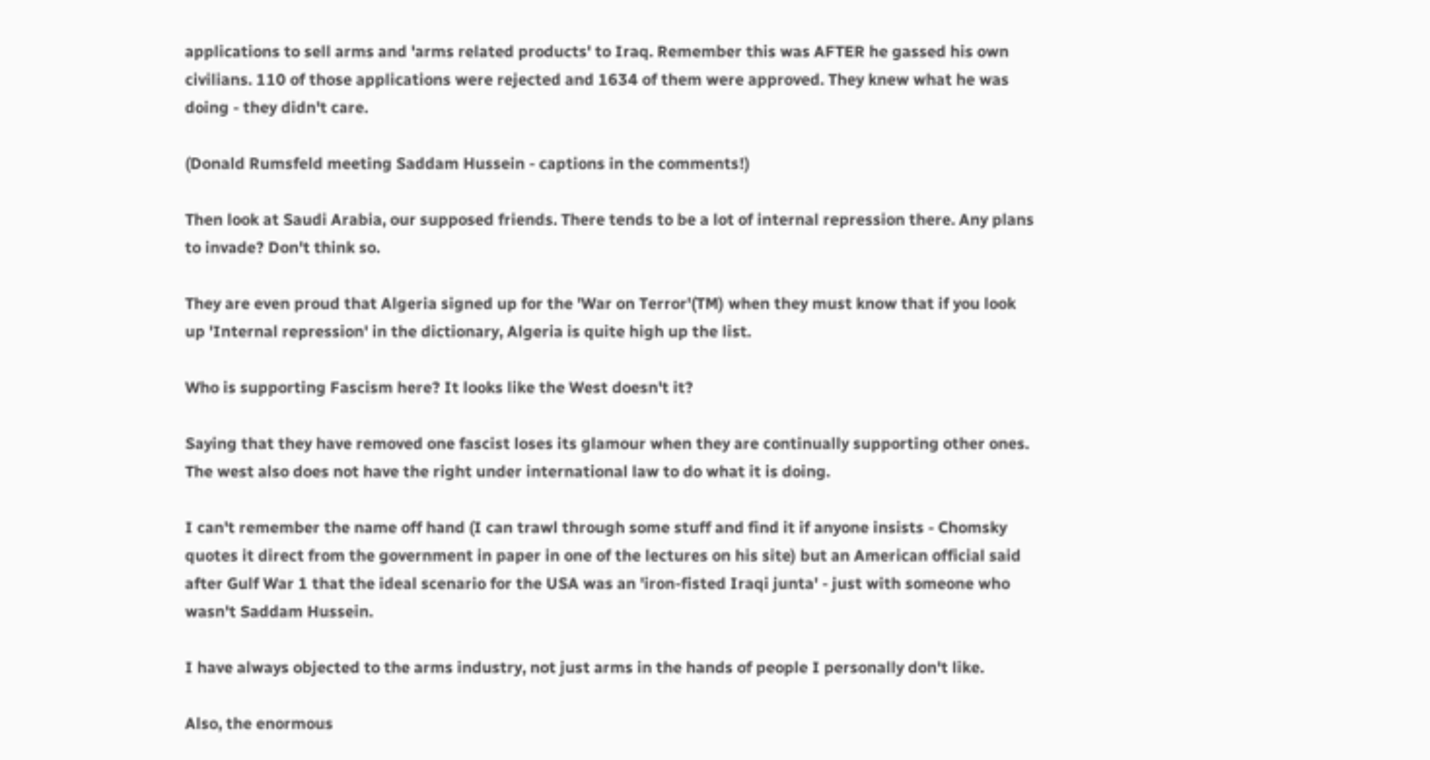applications to sell arms and 'arms related products' to Iraq. Remember this was AFTER he gassed his own civilians. 110 of those applications were rejected and 1634 of them were approved. They knew what he was doing - they didn't care.

(Donald Rumsfeld meeting Saddam Hussein - captions in the comments!)

Then look at Saudi Arabia, our supposed friends. There tends to be a lot of internal repression there. Any plans to invade? Don't think so.

They are even proud that Algeria signed up for the 'War on Terror'(TM) when they must know that if you look up 'Internal repression' in the dictionary, Algeria is quite high up the list.

Who is supporting Fascism here? It looks like the West doesn't it?

Saying that they have removed one fascist loses its glamour when they are continually supporting other ones. The west also does not have the right under international law to do what it is doing.

I can't remember the name off hand (I can trawl through some stuff and find it if anyone insists - Chomsky quotes it direct from the government in paper in one of the lectures on his site) but an American official said after Gulf War 1 that the ideal scenario for the USA was an 'iron-fisted Iraqi junta' - just with someone who wasn't Saddam Hussein.

I have always objected to the arms industry, not just arms in the hands of people I personally don't like.

Also, the enormous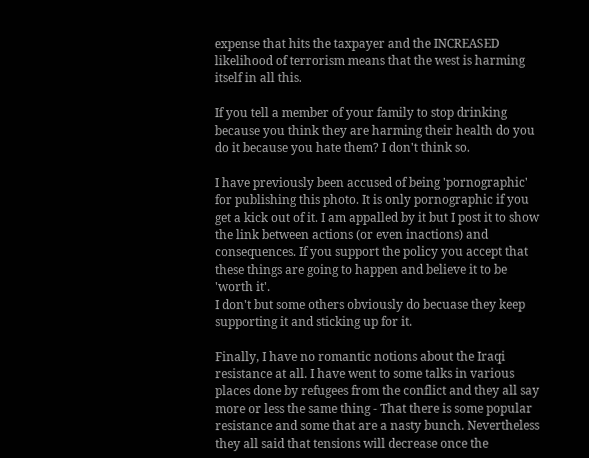expense that hits the taxpayer and the INCREASED likelihood of terrorism means that the west is harming itself in all this.

If you tell a member of your family to stop drinking because you think they are harming their health do you do it because you hate them? I don't think so.

I have previously been accused of being 'pornographic' for publishing this photo. It is only pornographic if you get a kick out of it. I am appalled by it but I post it to show the link between actions (or even inactions) and consequences. If you support the policy you accept that these things are going to happen and believe it to be 'worth it'.
I don't but some others obviously do becuase they keep supporting it and sticking up for it.

Finally, I have no romantic notions about the Iraqi resistance at all. I have went to some talks in various places done by refugees from the conflict and they all say more or less the same thing - That there is some popular resistance and some that are a nasty bunch. Nevertheless they all said that tensions will decrease once the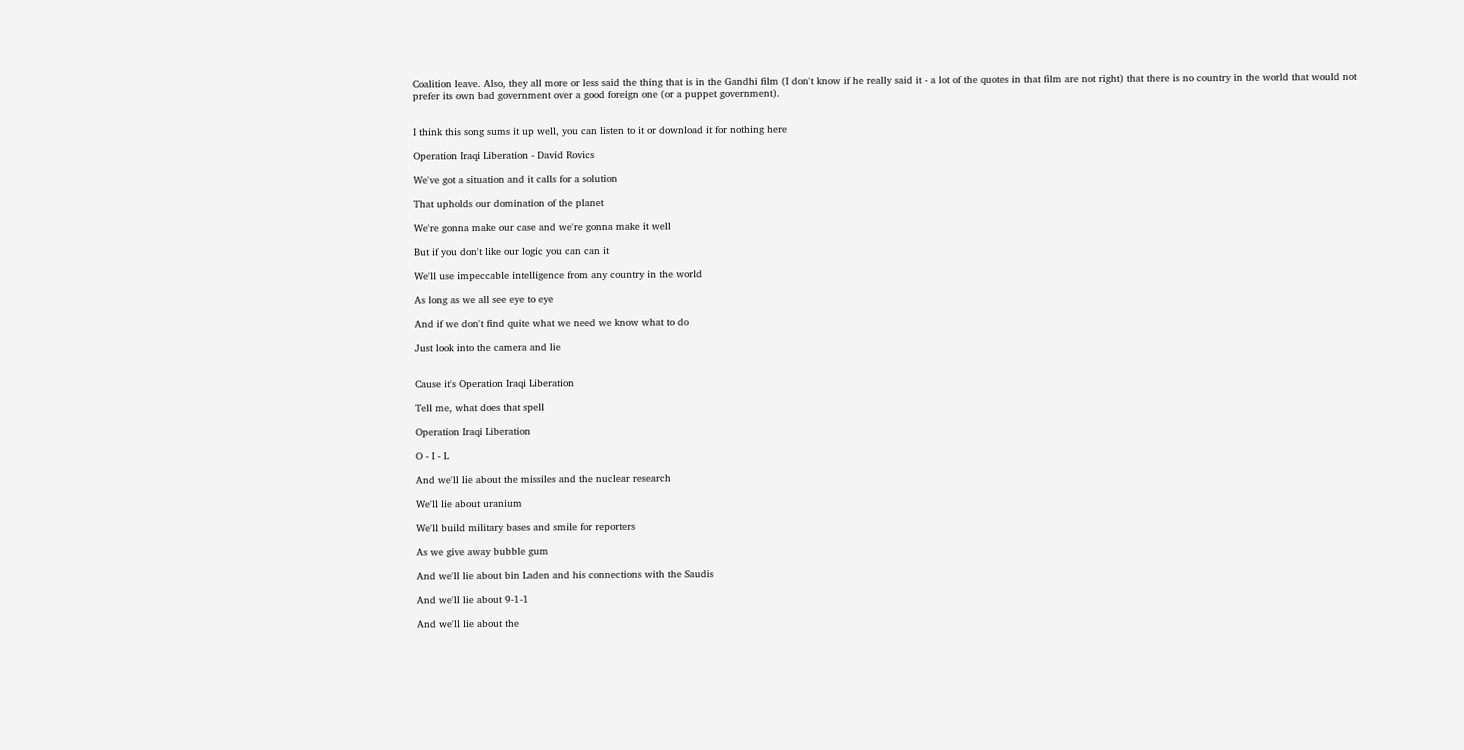Coalition leave. Also, they all more or less said the thing that is in the Gandhi film (I don't know if he really said it - a lot of the quotes in that film are not right) that there is no country in the world that would not prefer its own bad government over a good foreign one (or a puppet government).


I think this song sums it up well, you can listen to it or download it for nothing here

Operation Iraqi Liberation - David Rovics

We've got a situation and it calls for a solution

That upholds our domination of the planet

We're gonna make our case and we're gonna make it well

But if you don't like our logic you can can it

We'll use impeccable intelligence from any country in the world

As long as we all see eye to eye

And if we don't find quite what we need we know what to do

Just look into the camera and lie


Cause it's Operation Iraqi Liberation

Tell me, what does that spell

Operation Iraqi Liberation

O - I - L

And we'll lie about the missiles and the nuclear research

We'll lie about uranium

We'll build military bases and smile for reporters

As we give away bubble gum

And we'll lie about bin Laden and his connections with the Saudis

And we'll lie about 9-1-1

And we'll lie about the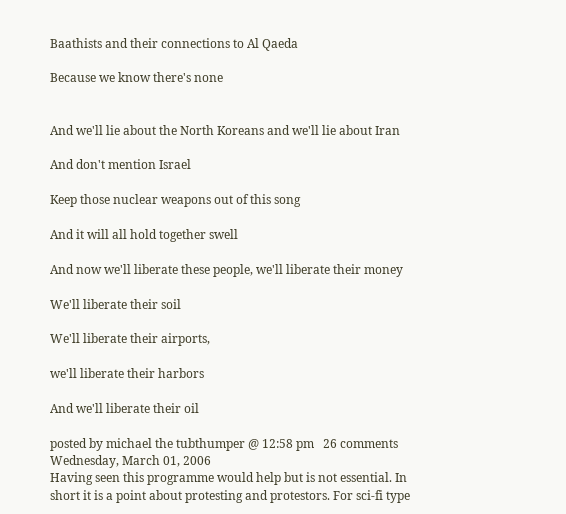Baathists and their connections to Al Qaeda

Because we know there's none


And we'll lie about the North Koreans and we'll lie about Iran

And don't mention Israel

Keep those nuclear weapons out of this song

And it will all hold together swell

And now we'll liberate these people, we'll liberate their money

We'll liberate their soil

We'll liberate their airports,

we'll liberate their harbors

And we'll liberate their oil

posted by michael the tubthumper @ 12:58 pm   26 comments
Wednesday, March 01, 2006
Having seen this programme would help but is not essential. In short it is a point about protesting and protestors. For sci-fi type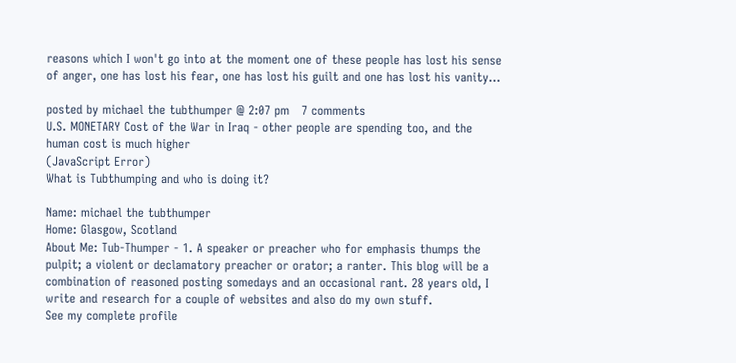reasons which I won't go into at the moment one of these people has lost his sense of anger, one has lost his fear, one has lost his guilt and one has lost his vanity...

posted by michael the tubthumper @ 2:07 pm   7 comments
U.S. MONETARY Cost of the War in Iraq - other people are spending too, and the human cost is much higher
(JavaScript Error)
What is Tubthumping and who is doing it?

Name: michael the tubthumper
Home: Glasgow, Scotland
About Me: Tub-Thumper - 1. A speaker or preacher who for emphasis thumps the pulpit; a violent or declamatory preacher or orator; a ranter. This blog will be a combination of reasoned posting somedays and an occasional rant. 28 years old, I write and research for a couple of websites and also do my own stuff.
See my complete profile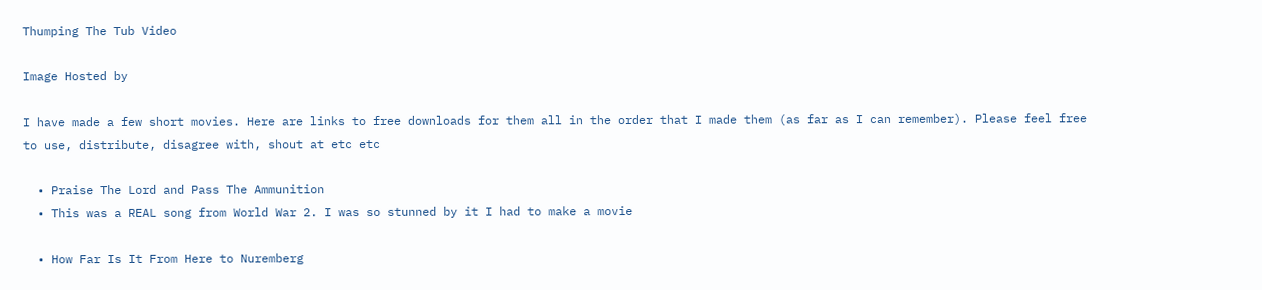Thumping The Tub Video

Image Hosted by

I have made a few short movies. Here are links to free downloads for them all in the order that I made them (as far as I can remember). Please feel free to use, distribute, disagree with, shout at etc etc

  • Praise The Lord and Pass The Ammunition
  • This was a REAL song from World War 2. I was so stunned by it I had to make a movie

  • How Far Is It From Here to Nuremberg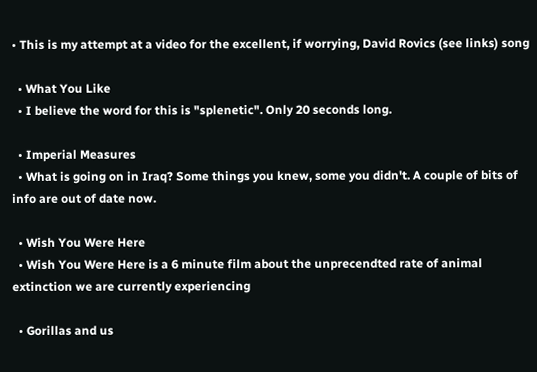• This is my attempt at a video for the excellent, if worrying, David Rovics (see links) song

  • What You Like
  • I believe the word for this is "splenetic". Only 20 seconds long.

  • Imperial Measures
  • What is going on in Iraq? Some things you knew, some you didn't. A couple of bits of info are out of date now.

  • Wish You Were Here
  • Wish You Were Here is a 6 minute film about the unprecendted rate of animal extinction we are currently experiencing

  • Gorillas and us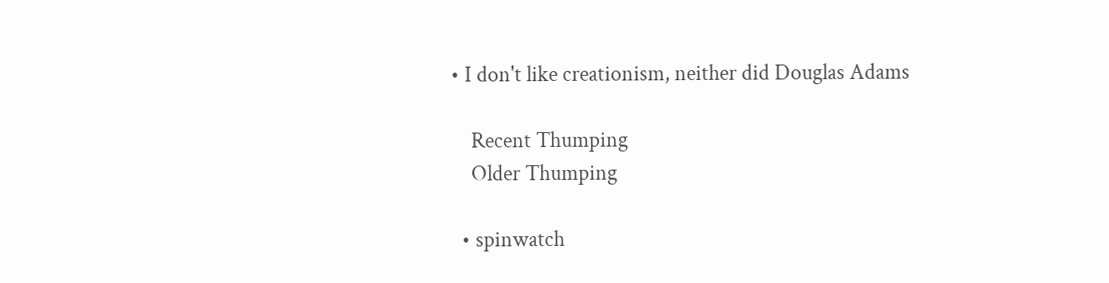• I don't like creationism, neither did Douglas Adams

    Recent Thumping
    Older Thumping

  • spinwatch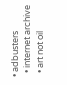• adbusters
  • internet archive
  • art not oil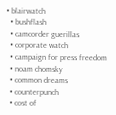• blairwatch
  • bushflash
  • camcorder guerillas
  • corporate watch
  • campaign for press freedom
  • noam chomsky
  • common dreams
  • counterpunch
  • cost of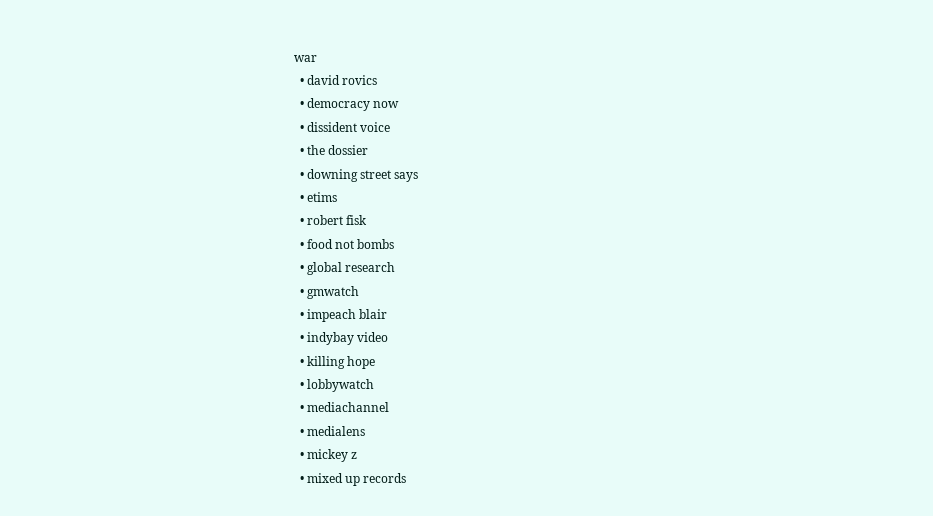war
  • david rovics
  • democracy now
  • dissident voice
  • the dossier
  • downing street says
  • etims
  • robert fisk
  • food not bombs
  • global research
  • gmwatch
  • impeach blair
  • indybay video
  • killing hope
  • lobbywatch
  • mediachannel
  • medialens
  • mickey z
  • mixed up records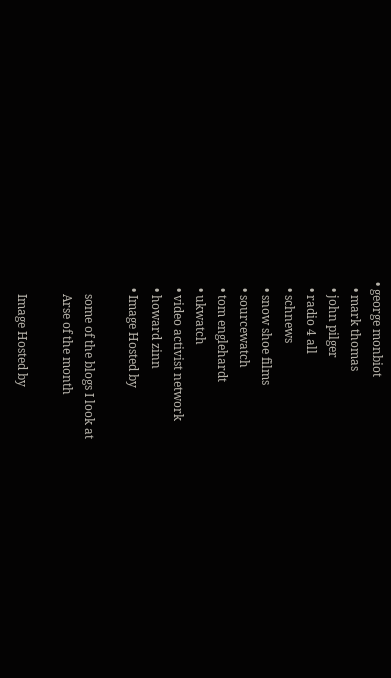• george monbiot
  • mark thomas
  • john pilger
  • radio 4 all
  • schnews
  • snow shoe films
  • sourcewatch
  • tom englehardt
  • ukwatch
  • video activist network
  • howard zinn
  • Image Hosted by

    some of the blogs I look at
    Arse of the month

    Image Hosted by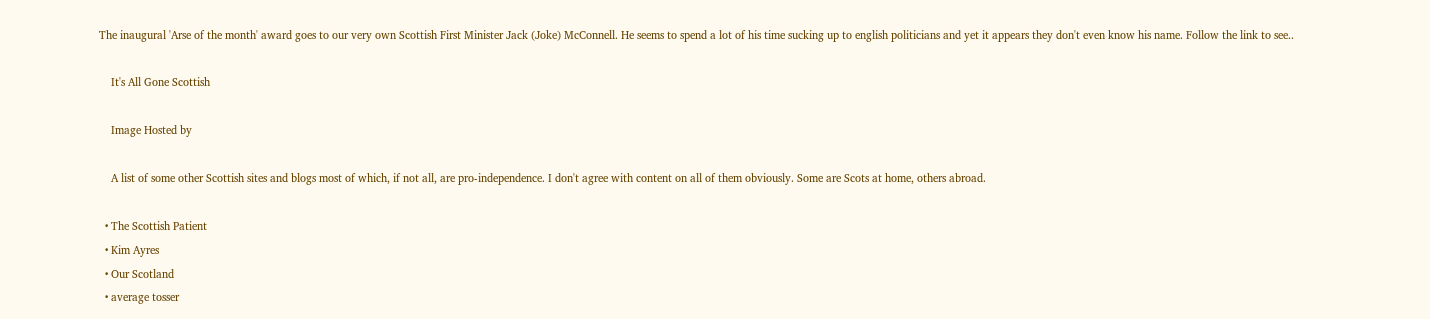The inaugural 'Arse of the month' award goes to our very own Scottish First Minister Jack (Joke) McConnell. He seems to spend a lot of his time sucking up to english politicians and yet it appears they don't even know his name. Follow the link to see..

    It's All Gone Scottish

    Image Hosted by

    A list of some other Scottish sites and blogs most of which, if not all, are pro-independence. I don't agree with content on all of them obviously. Some are Scots at home, others abroad.

  • The Scottish Patient
  • Kim Ayres
  • Our Scotland
  • average tosser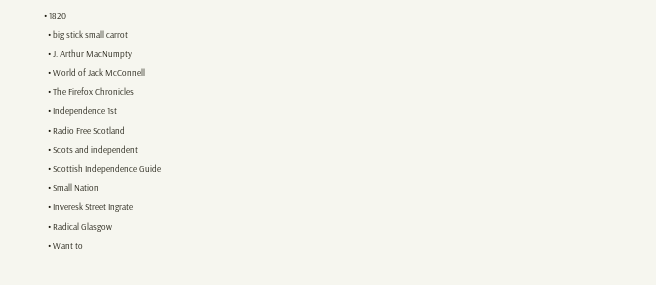• 1820
  • big stick small carrot
  • J. Arthur MacNumpty
  • World of Jack McConnell
  • The Firefox Chronicles
  • Independence 1st
  • Radio Free Scotland
  • Scots and independent
  • Scottish Independence Guide
  • Small Nation
  • Inveresk Street Ingrate
  • Radical Glasgow
  • Want to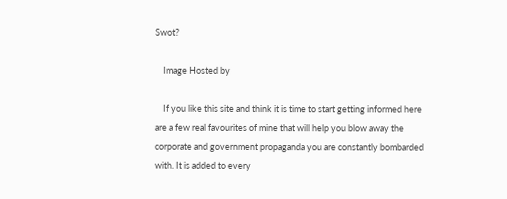Swot?

    Image Hosted by

    If you like this site and think it is time to start getting informed here are a few real favourites of mine that will help you blow away the corporate and government propaganda you are constantly bombarded with. It is added to every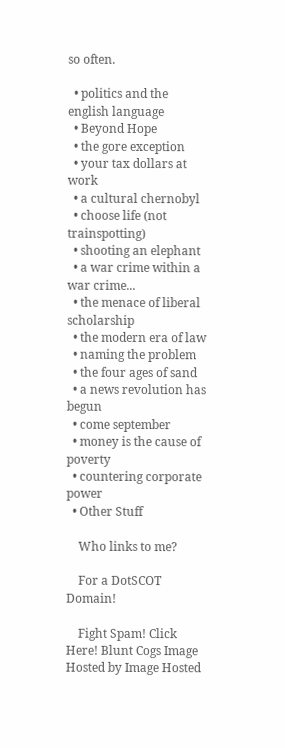so often.

  • politics and the english language
  • Beyond Hope
  • the gore exception
  • your tax dollars at work
  • a cultural chernobyl
  • choose life (not trainspotting)
  • shooting an elephant
  • a war crime within a war crime...
  • the menace of liberal scholarship
  • the modern era of law
  • naming the problem
  • the four ages of sand
  • a news revolution has begun
  • come september
  • money is the cause of poverty
  • countering corporate power
  • Other Stuff

    Who links to me?

    For a DotSCOT Domain!

    Fight Spam! Click Here! Blunt Cogs Image Hosted by Image Hosted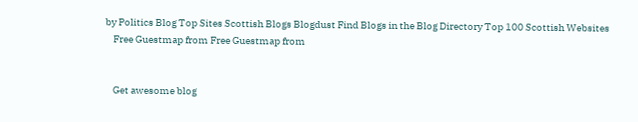by Politics Blog Top Sites Scottish Blogs Blogdust Find Blogs in the Blog Directory Top 100 Scottish Websites
    Free Guestmap from Free Guestmap from


    Get awesome blog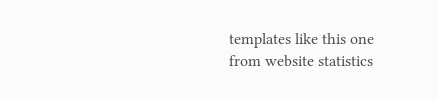templates like this one from website statistics